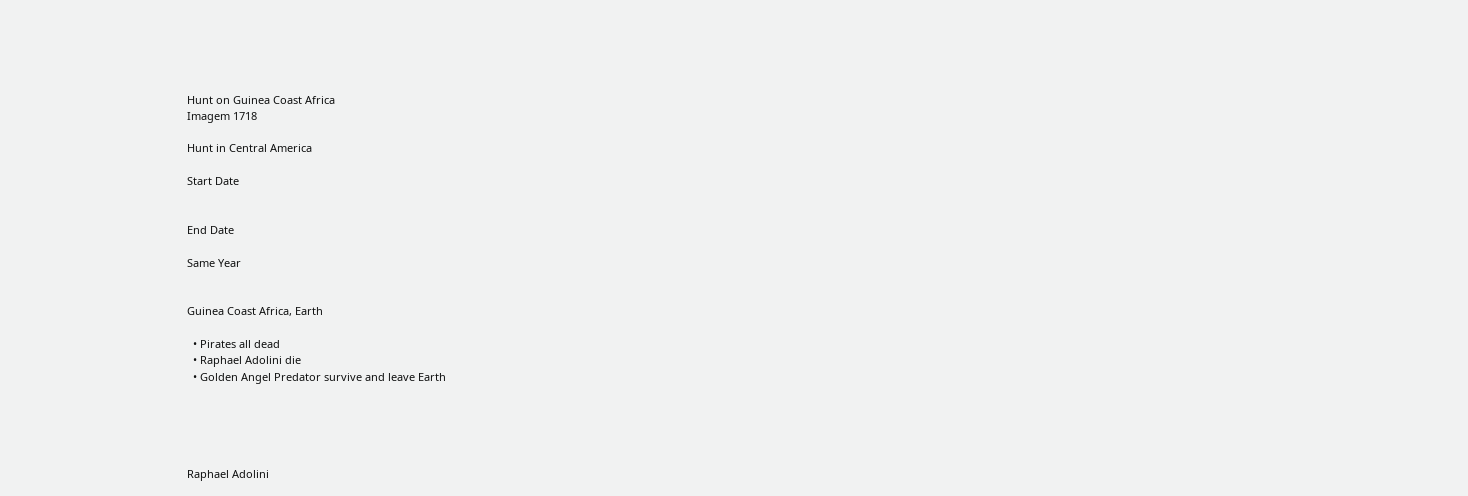Hunt on Guinea Coast Africa
Imagem 1718

Hunt in Central America

Start Date


End Date

Same Year


Guinea Coast Africa, Earth

  • Pirates all dead
  • Raphael Adolini die
  • Golden Angel Predator survive and leave Earth





Raphael Adolini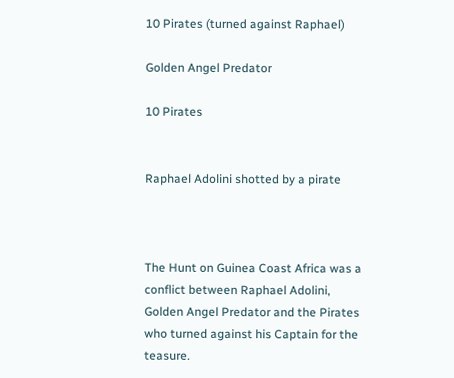10 Pirates (turned against Raphael)

Golden Angel Predator

10 Pirates


Raphael Adolini shotted by a pirate



The Hunt on Guinea Coast Africa was a conflict between Raphael Adolini, Golden Angel Predator and the Pirates who turned against his Captain for the teasure.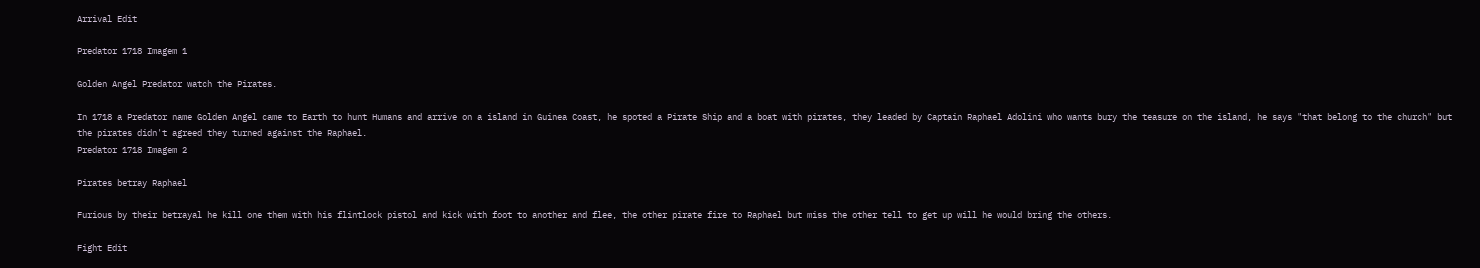Arrival Edit

Predator 1718 Imagem 1

Golden Angel Predator watch the Pirates.

In 1718 a Predator name Golden Angel came to Earth to hunt Humans and arrive on a island in Guinea Coast, he spoted a Pirate Ship and a boat with pirates, they leaded by Captain Raphael Adolini who wants bury the teasure on the island, he says "that belong to the church" but the pirates didn't agreed they turned against the Raphael.
Predator 1718 Imagem 2

Pirates betray Raphael

Furious by their betrayal he kill one them with his flintlock pistol and kick with foot to another and flee, the other pirate fire to Raphael but miss the other tell to get up will he would bring the others.

Fight Edit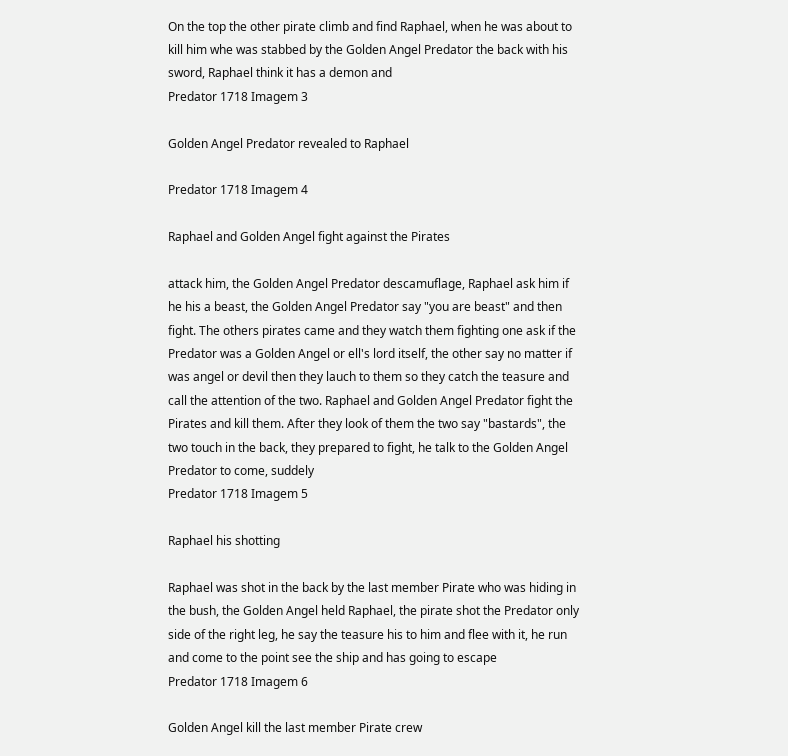On the top the other pirate climb and find Raphael, when he was about to kill him whe was stabbed by the Golden Angel Predator the back with his sword, Raphael think it has a demon and
Predator 1718 Imagem 3

Golden Angel Predator revealed to Raphael

Predator 1718 Imagem 4

Raphael and Golden Angel fight against the Pirates

attack him, the Golden Angel Predator descamuflage, Raphael ask him if he his a beast, the Golden Angel Predator say "you are beast" and then fight. The others pirates came and they watch them fighting one ask if the Predator was a Golden Angel or ell's lord itself, the other say no matter if was angel or devil then they lauch to them so they catch the teasure and call the attention of the two. Raphael and Golden Angel Predator fight the Pirates and kill them. After they look of them the two say "bastards", the two touch in the back, they prepared to fight, he talk to the Golden Angel Predator to come, suddely
Predator 1718 Imagem 5

Raphael his shotting

Raphael was shot in the back by the last member Pirate who was hiding in the bush, the Golden Angel held Raphael, the pirate shot the Predator only side of the right leg, he say the teasure his to him and flee with it, he run and come to the point see the ship and has going to escape
Predator 1718 Imagem 6

Golden Angel kill the last member Pirate crew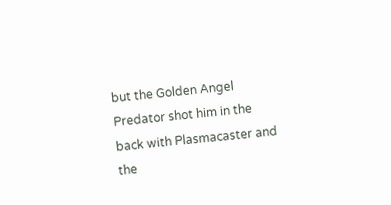but the Golden Angel Predator shot him in the back with Plasmacaster and the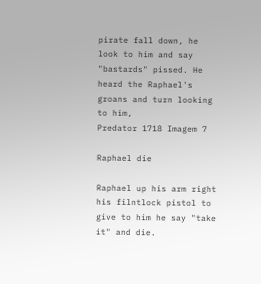pirate fall down, he look to him and say "bastards" pissed. He heard the Raphael's groans and turn looking to him,
Predator 1718 Imagem 7

Raphael die

Raphael up his arm right his filntlock pistol to give to him he say "take it" and die.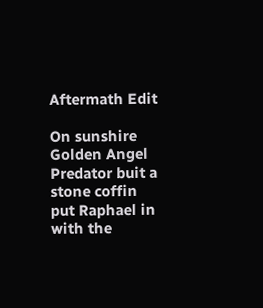Aftermath Edit

On sunshire Golden Angel Predator buit a stone coffin put Raphael in with the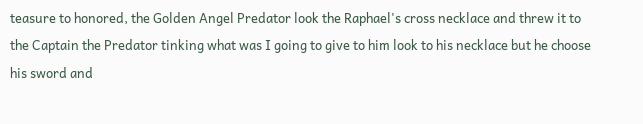teasure to honored, the Golden Angel Predator look the Raphael's cross necklace and threw it to the Captain the Predator tinking what was I going to give to him look to his necklace but he choose his sword and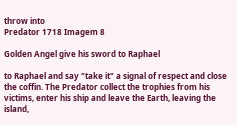throw into
Predator 1718 Imagem 8

Golden Angel give his sword to Raphael

to Raphael and say "take it" a signal of respect and close the coffin. The Predator collect the trophies from his victims, enter his ship and leave the Earth, leaving the island,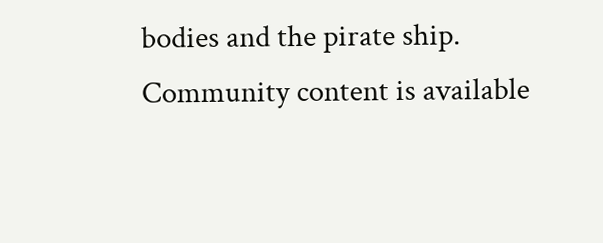bodies and the pirate ship.
Community content is available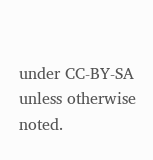under CC-BY-SA unless otherwise noted.